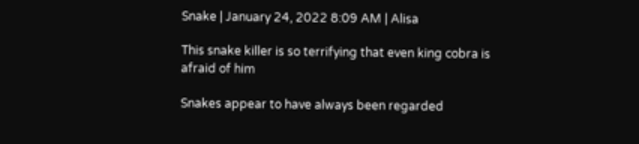Snake | January 24, 2022 8:09 AM | Alisa

This snake killer is so terrifying that even king cobra is afraid of him

Snakes appear to have always been regarded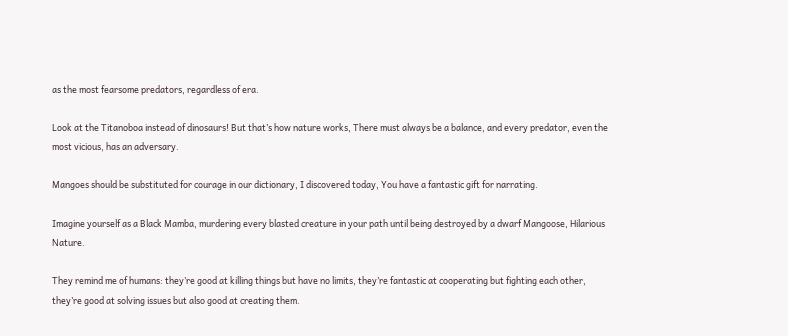as the most fearsome predators, regardless of era.

Look at the Titanoboa instead of dinosaurs! But that’s how nature works, There must always be a balance, and every predator, even the most vicious, has an adversary.

Mangoes should be substituted for courage in our dictionary, I discovered today, You have a fantastic gift for narrating.

Imagine yourself as a Black Mamba, murdering every blasted creature in your path until being destroyed by a dwarf Mangoose, Hilarious Nature.

They remind me of humans: they’re good at killing things but have no limits, they’re fantastic at cooperating but fighting each other, they’re good at solving issues but also good at creating them.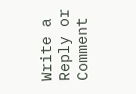Write a Reply or Comment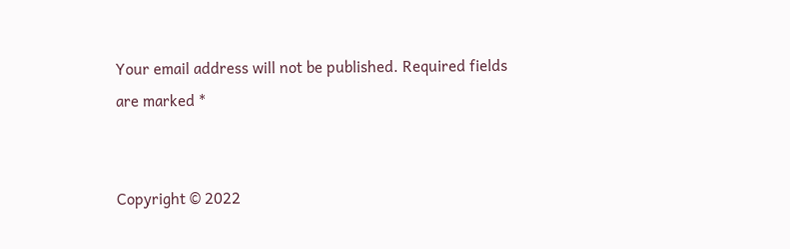Your email address will not be published. Required fields are marked *


Copyright © 2022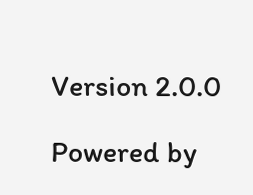Version 2.0.0

Powered by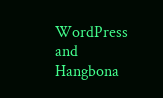WordPress and Hangbona